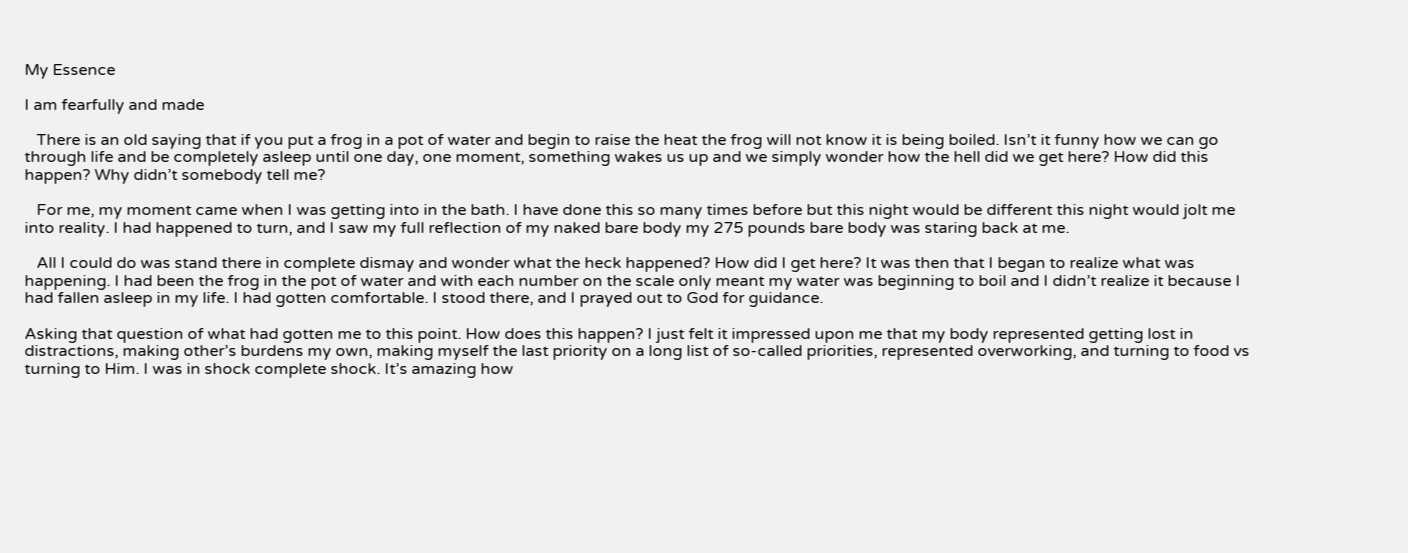My Essence

I am fearfully and made

   There is an old saying that if you put a frog in a pot of water and begin to raise the heat the frog will not know it is being boiled. Isn’t it funny how we can go through life and be completely asleep until one day, one moment, something wakes us up and we simply wonder how the hell did we get here? How did this happen? Why didn’t somebody tell me?

   For me, my moment came when I was getting into in the bath. I have done this so many times before but this night would be different this night would jolt me into reality. I had happened to turn, and I saw my full reflection of my naked bare body my 275 pounds bare body was staring back at me.

   All I could do was stand there in complete dismay and wonder what the heck happened? How did I get here? It was then that I began to realize what was happening. I had been the frog in the pot of water and with each number on the scale only meant my water was beginning to boil and I didn’t realize it because I had fallen asleep in my life. I had gotten comfortable. I stood there, and I prayed out to God for guidance.

Asking that question of what had gotten me to this point. How does this happen? I just felt it impressed upon me that my body represented getting lost in distractions, making other’s burdens my own, making myself the last priority on a long list of so-called priorities, represented overworking, and turning to food vs turning to Him. I was in shock complete shock. It’s amazing how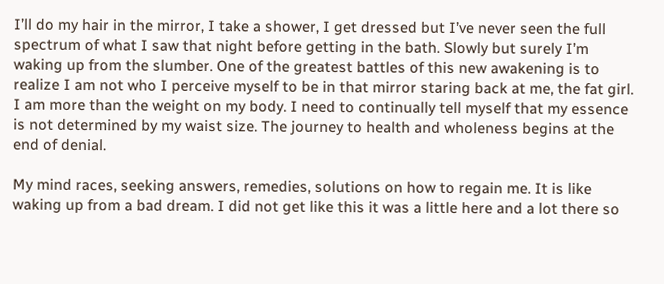I’ll do my hair in the mirror, I take a shower, I get dressed but I’ve never seen the full spectrum of what I saw that night before getting in the bath. Slowly but surely I’m waking up from the slumber. One of the greatest battles of this new awakening is to realize I am not who I perceive myself to be in that mirror staring back at me, the fat girl. I am more than the weight on my body. I need to continually tell myself that my essence is not determined by my waist size. The journey to health and wholeness begins at the end of denial.

My mind races, seeking answers, remedies, solutions on how to regain me. It is like waking up from a bad dream. I did not get like this it was a little here and a lot there so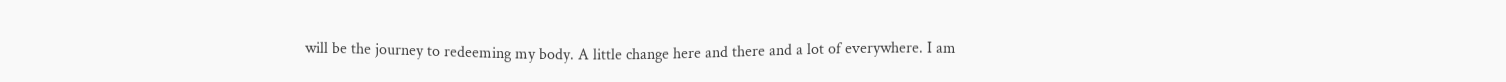will be the journey to redeeming my body. A little change here and there and a lot of everywhere. I am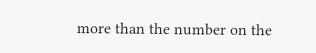more than the number on the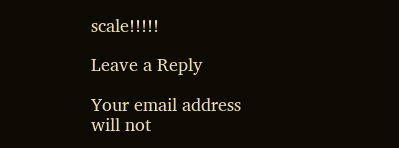scale!!!!!

Leave a Reply

Your email address will not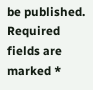be published. Required fields are marked *